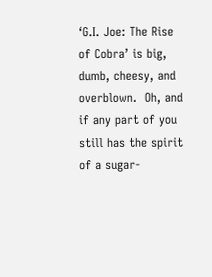‘G.I. Joe: The Rise of Cobra’ is big, dumb, cheesy, and overblown.  Oh, and if any part of you still has the spirit of a sugar-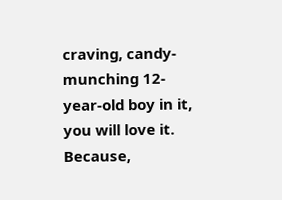craving, candy-
munching 12-year-old boy in it, you will love it.  Because,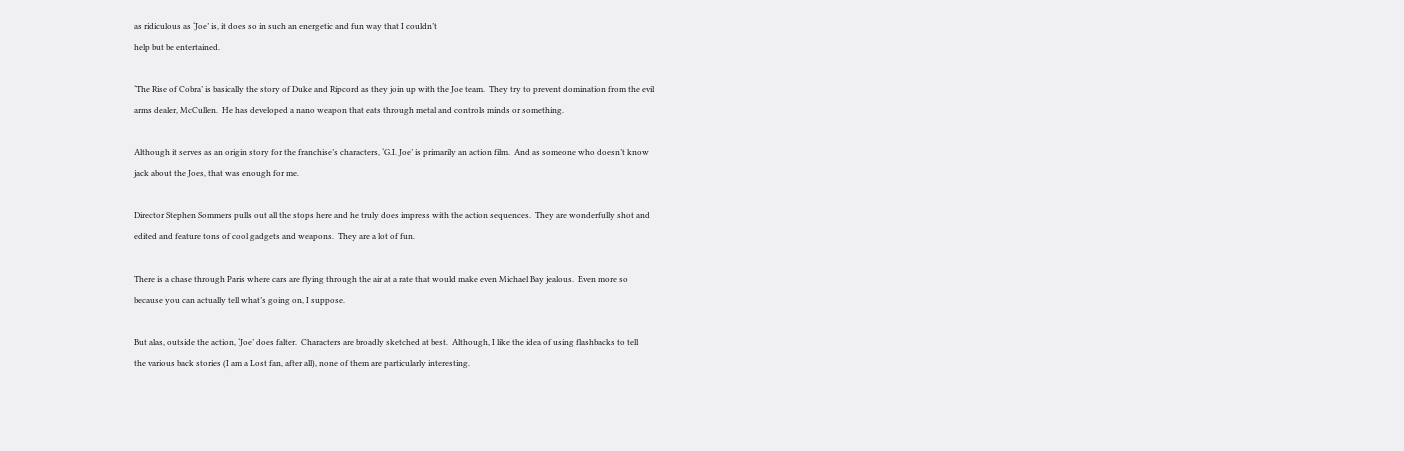as ridiculous as ‘Joe’ is, it does so in such an energetic and fun way that I couldn’t
help but be entertained.

‘The Rise of Cobra’ is basically the story of Duke and Ripcord as they join up with the Joe team.  They try to prevent domination from the evil
arms dealer, McCullen.  He has developed a nano weapon that eats through metal and controls minds or something.

Although it serves as an origin story for the franchise’s characters, ‘G.I. Joe’ is primarily an action film.  And as someone who doesn’t know
jack about the Joes, that was enough for me.

Director Stephen Sommers pulls out all the stops here and he truly does impress with the action sequences.  They are wonderfully shot and
edited and feature tons of cool gadgets and weapons.  They are a lot of fun.

There is a chase through Paris where cars are flying through the air at a rate that would make even Michael Bay jealous.  Even more so
because you can actually tell what’s going on, I suppose.

But alas, outside the action, ‘Joe’ does falter.  Characters are broadly sketched at best.  Although, I like the idea of using flashbacks to tell
the various back stories (I am a Lost fan, after all), none of them are particularly interesting.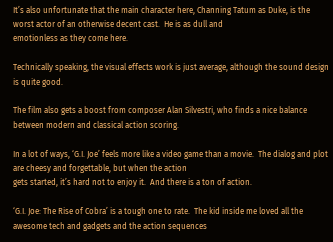It’s also unfortunate that the main character here, Channing Tatum as Duke, is the worst actor of an otherwise decent cast.  He is as dull and
emotionless as they come here.

Technically speaking, the visual effects work is just average, although the sound design is quite good.

The film also gets a boost from composer Alan Silvestri, who finds a nice balance between modern and classical action scoring.

In a lot of ways, ‘G.I. Joe’ feels more like a video game than a movie.  The dialog and plot are cheesy and forgettable, but when the action
gets started, it’s hard not to enjoy it.  And there is a ton of action.

‘G.I. Joe: The Rise of Cobra’ is a tough one to rate.  The kid inside me loved all the awesome tech and gadgets and the action sequences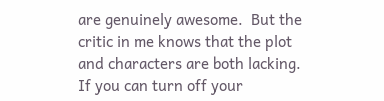are genuinely awesome.  But the critic in me knows that the plot and characters are both lacking.  If you can turn off your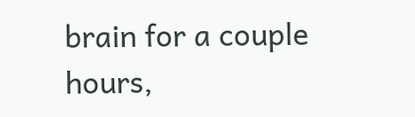brain for a couple
hours,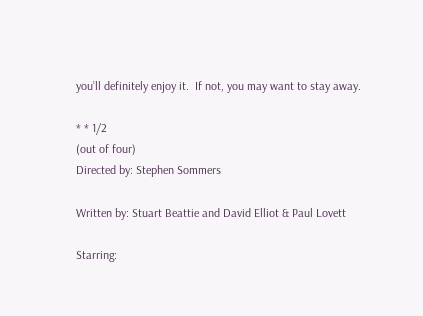you’ll definitely enjoy it.  If not, you may want to stay away.

* * 1/2
(out of four)
Directed by: Stephen Sommers

Written by: Stuart Beattie and David Elliot & Paul Lovett

Starring: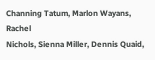Channing Tatum, Marlon Wayans, Rachel
Nichols, Sienna Miller, Dennis Quaid,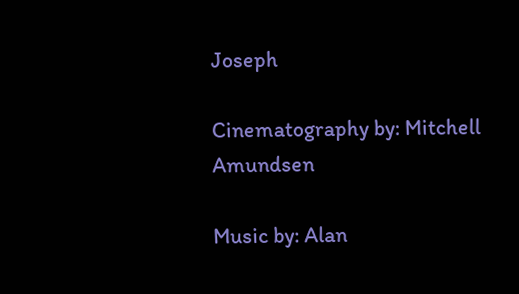Joseph

Cinematography by: Mitchell Amundsen

Music by: Alan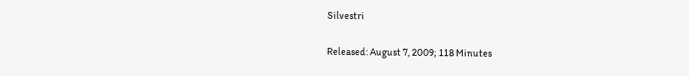Silvestri

Released: August 7, 2009; 118 Minutes